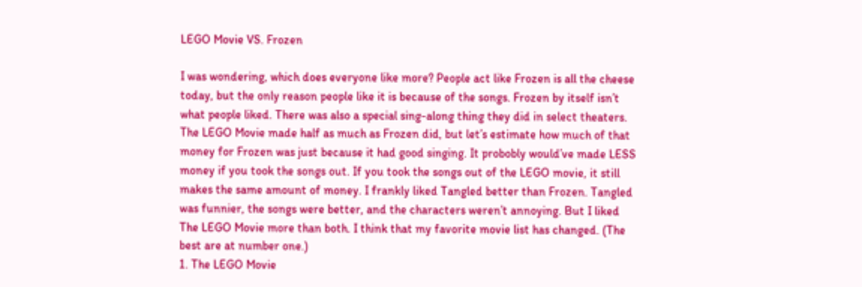LEGO Movie VS. Frozen

I was wondering, which does everyone like more? People act like Frozen is all the cheese today, but the only reason people like it is because of the songs. Frozen by itself isn’t what people liked. There was also a special sing-along thing they did in select theaters. The LEGO Movie made half as much as Frozen did, but let’s estimate how much of that money for Frozen was just because it had good singing. It probobly would’ve made LESS money if you took the songs out. If you took the songs out of the LEGO movie, it still makes the same amount of money. I frankly liked Tangled better than Frozen. Tangled was funnier, the songs were better, and the characters weren’t annoying. But I liked The LEGO Movie more than both. I think that my favorite movie list has changed. (The best are at number one.)
1. The LEGO Movie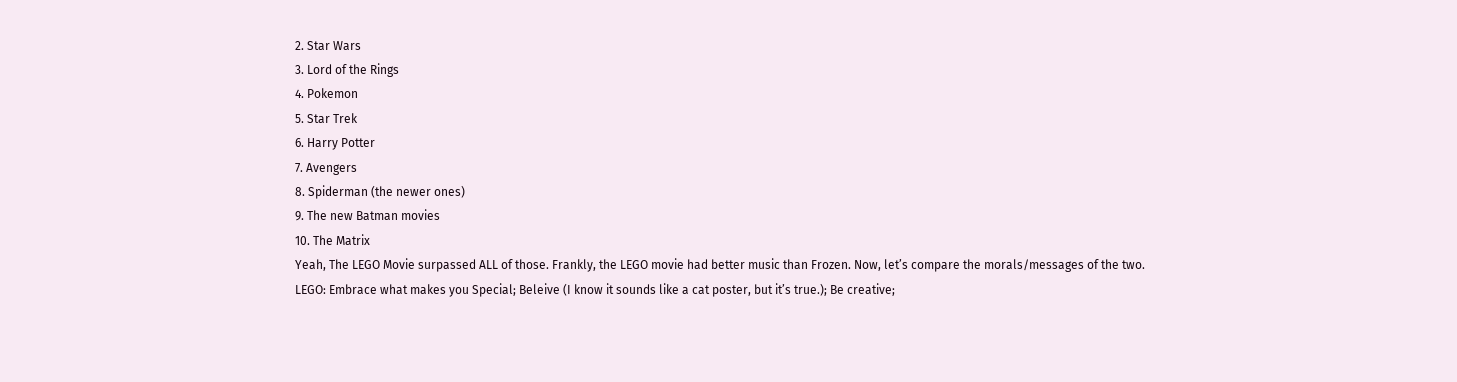2. Star Wars
3. Lord of the Rings
4. Pokemon
5. Star Trek
6. Harry Potter
7. Avengers
8. Spiderman (the newer ones)
9. The new Batman movies
10. The Matrix
Yeah, The LEGO Movie surpassed ALL of those. Frankly, the LEGO movie had better music than Frozen. Now, let’s compare the morals/messages of the two.
LEGO: Embrace what makes you Special; Beleive (I know it sounds like a cat poster, but it’s true.); Be creative;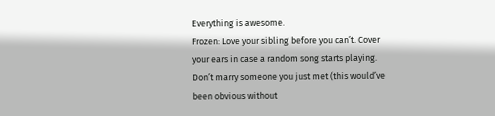Everything is awesome.
Frozen: Love your sibling before you can’t. Cover your ears in case a random song starts playing. Don’t marry someone you just met (this would’ve been obvious without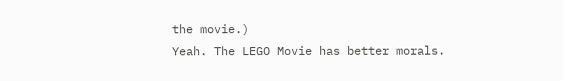the movie.)
Yeah. The LEGO Movie has better morals.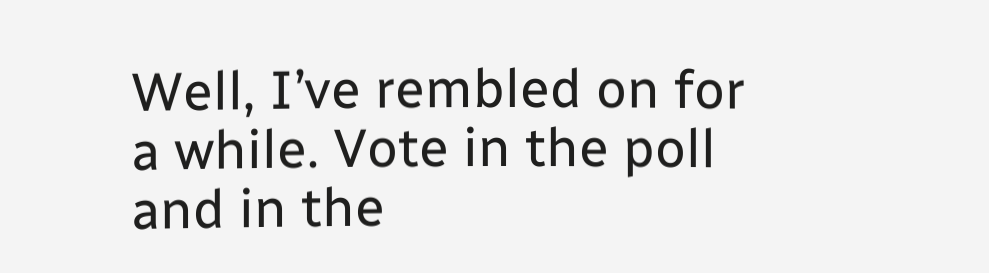Well, I’ve rembled on for a while. Vote in the poll and in the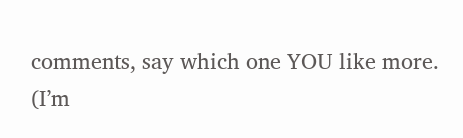comments, say which one YOU like more. (I’m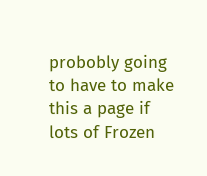probobly going to have to make this a page if lots of Frozen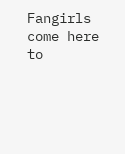Fangirls come here to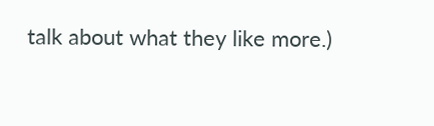talk about what they like more.)